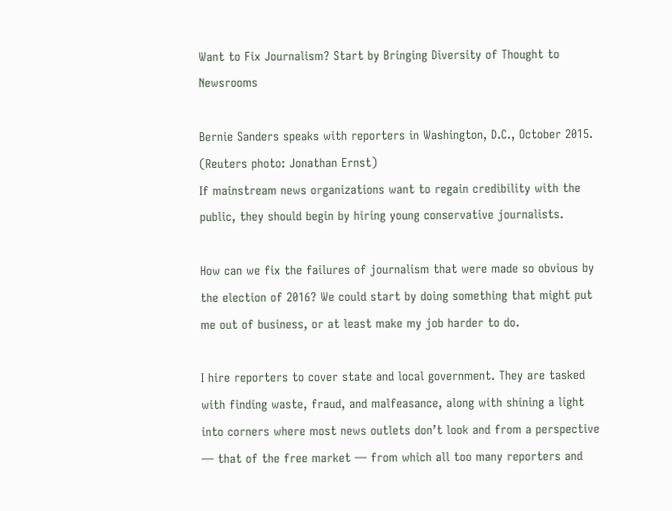Want to Fix Journalism? Start by Bringing Diversity of Thought to Newsrooms

Bernie Sanders speaks with reporters in Washington, D.C., October 2015. (Reuters photo: Jonathan Ernst)
If mainstream news organizations want to regain credibility with the public, they should begin by hiring young conservative journalists.

How can we fix the failures of journalism that were made so obvious by the election of 2016? We could start by doing something that might put me out of business, or at least make my job harder to do.

I hire reporters to cover state and local government. They are tasked with finding waste, fraud, and malfeasance, along with shining a light into corners where most news outlets don’t look and from a perspective — that of the free market — from which all too many reporters and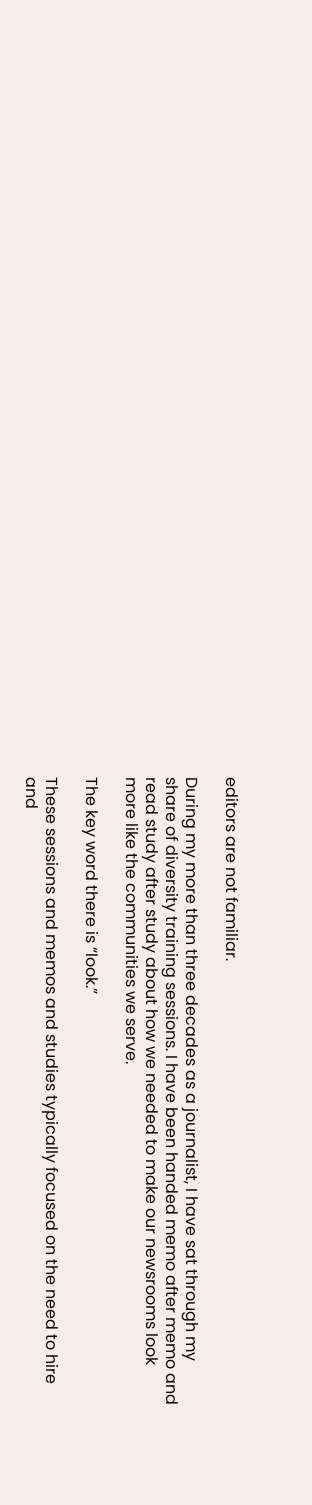editors are not familiar.

During my more than three decades as a journalist, I have sat through my share of diversity training sessions. I have been handed memo after memo and read study after study about how we needed to make our newsrooms look more like the communities we serve.

The key word there is “look.”

These sessions and memos and studies typically focused on the need to hire and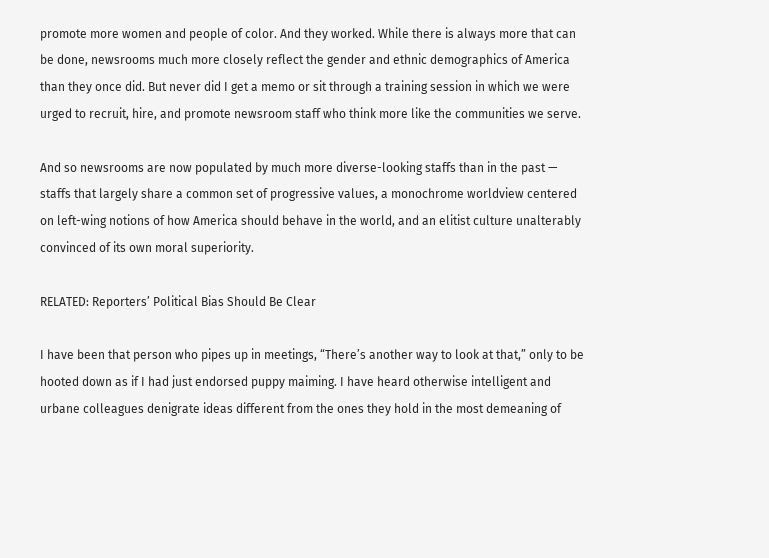promote more women and people of color. And they worked. While there is always more that can be done, newsrooms much more closely reflect the gender and ethnic demographics of America than they once did. But never did I get a memo or sit through a training session in which we were urged to recruit, hire, and promote newsroom staff who think more like the communities we serve.

And so newsrooms are now populated by much more diverse-looking staffs than in the past — staffs that largely share a common set of progressive values, a monochrome worldview centered on left-wing notions of how America should behave in the world, and an elitist culture unalterably convinced of its own moral superiority.

RELATED: Reporters’ Political Bias Should Be Clear

I have been that person who pipes up in meetings, “There’s another way to look at that,” only to be hooted down as if I had just endorsed puppy maiming. I have heard otherwise intelligent and urbane colleagues denigrate ideas different from the ones they hold in the most demeaning of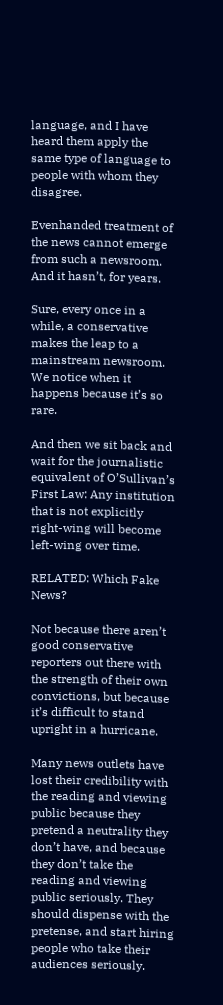language, and I have heard them apply the same type of language to people with whom they disagree.

Evenhanded treatment of the news cannot emerge from such a newsroom. And it hasn’t, for years.

Sure, every once in a while, a conservative makes the leap to a mainstream newsroom. We notice when it happens because it’s so rare.

And then we sit back and wait for the journalistic equivalent of O’Sullivan’s First Law: Any institution that is not explicitly right-wing will become left-wing over time.

RELATED: Which Fake News?

Not because there aren’t good conservative reporters out there with the strength of their own convictions, but because it’s difficult to stand upright in a hurricane.

Many news outlets have lost their credibility with the reading and viewing public because they pretend a neutrality they don’t have, and because they don’t take the reading and viewing public seriously. They should dispense with the pretense, and start hiring people who take their audiences seriously.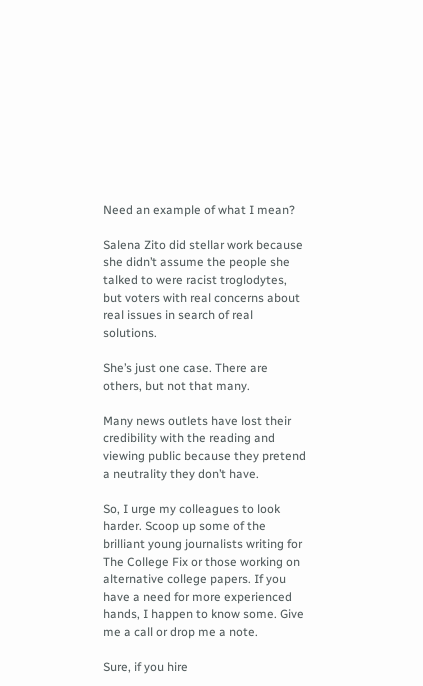Need an example of what I mean?

Salena Zito did stellar work because she didn’t assume the people she talked to were racist troglodytes, but voters with real concerns about real issues in search of real solutions.

She’s just one case. There are others, but not that many.

Many news outlets have lost their credibility with the reading and viewing public because they pretend a neutrality they don’t have.

So, I urge my colleagues to look harder. Scoop up some of the brilliant young journalists writing for The College Fix or those working on alternative college papers. If you have a need for more experienced hands, I happen to know some. Give me a call or drop me a note.

Sure, if you hire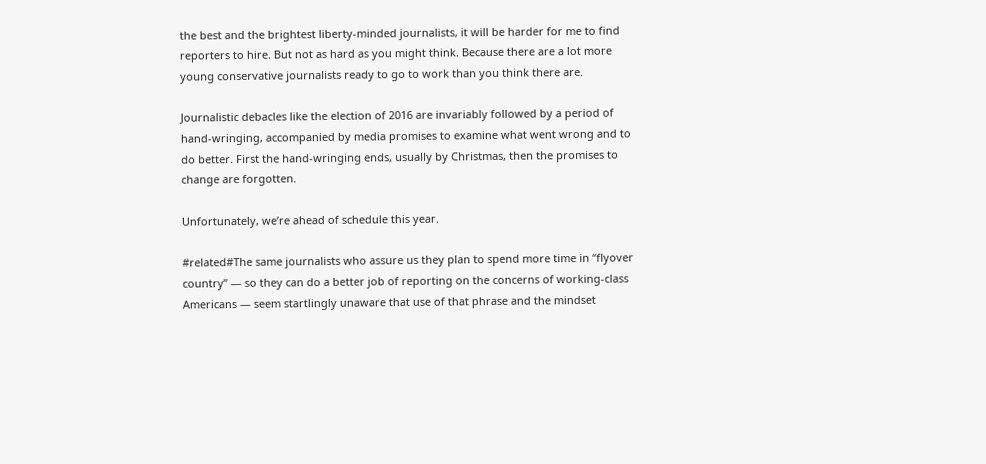the best and the brightest liberty-minded journalists, it will be harder for me to find reporters to hire. But not as hard as you might think. Because there are a lot more young conservative journalists ready to go to work than you think there are.

Journalistic debacles like the election of 2016 are invariably followed by a period of hand-wringing, accompanied by media promises to examine what went wrong and to do better. First the hand-wringing ends, usually by Christmas, then the promises to change are forgotten.

Unfortunately, we’re ahead of schedule this year.

#related#The same journalists who assure us they plan to spend more time in “flyover country” — so they can do a better job of reporting on the concerns of working-class Americans — seem startlingly unaware that use of that phrase and the mindset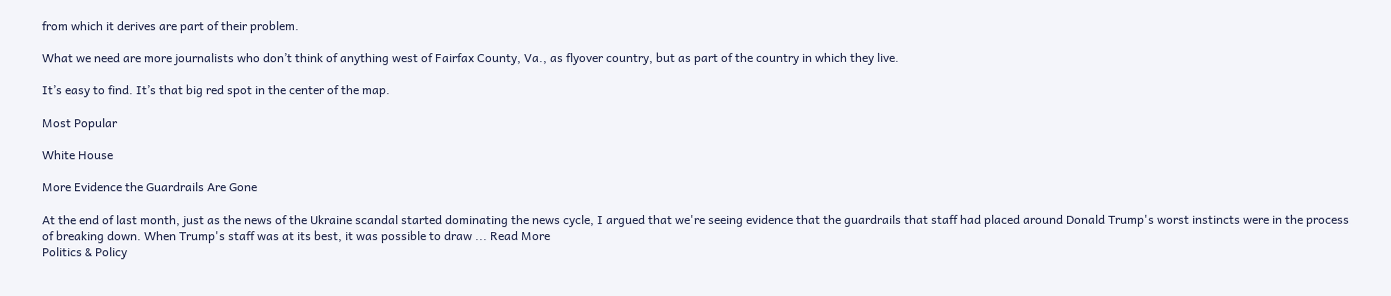from which it derives are part of their problem.

What we need are more journalists who don’t think of anything west of Fairfax County, Va., as flyover country, but as part of the country in which they live.

It’s easy to find. It’s that big red spot in the center of the map.

Most Popular

White House

More Evidence the Guardrails Are Gone

At the end of last month, just as the news of the Ukraine scandal started dominating the news cycle, I argued that we're seeing evidence that the guardrails that staff had placed around Donald Trump's worst instincts were in the process of breaking down. When Trump's staff was at its best, it was possible to draw ... Read More
Politics & Policy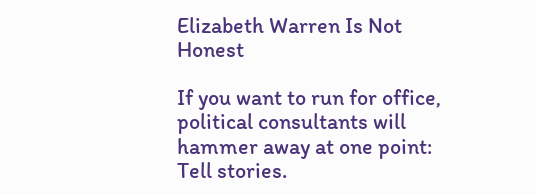Elizabeth Warren Is Not Honest

If you want to run for office, political consultants will hammer away at one point: Tell stories.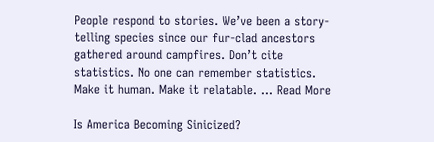People respond to stories. We’ve been a story-telling species since our fur-clad ancestors gathered around campfires. Don’t cite statistics. No one can remember statistics. Make it human. Make it relatable. ... Read More

Is America Becoming Sinicized?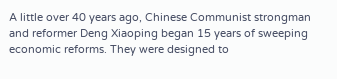A little over 40 years ago, Chinese Communist strongman and reformer Deng Xiaoping began 15 years of sweeping economic reforms. They were designed to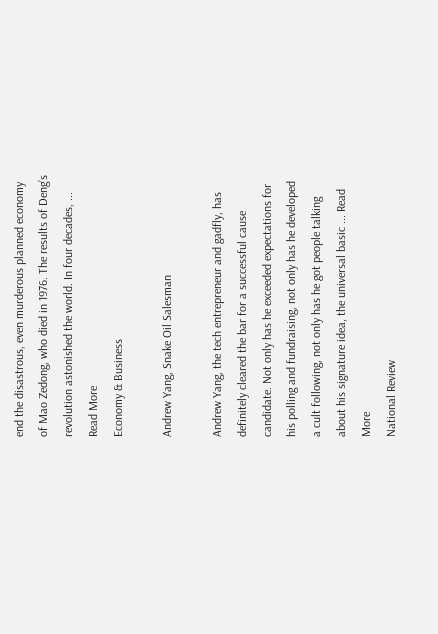end the disastrous, even murderous planned economy of Mao Zedong, who died in 1976. The results of Deng’s revolution astonished the world. In four decades, ... Read More
Economy & Business

Andrew Yang, Snake Oil Salesman

Andrew Yang, the tech entrepreneur and gadfly, has definitely cleared the bar for a successful cause candidate. Not only has he exceeded expectations for his polling and fundraising, not only has he developed a cult following, not only has he got people talking about his signature idea, the universal basic ... Read More
National Review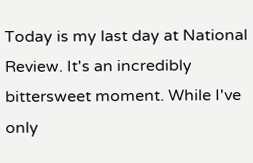Today is my last day at National Review. It's an incredibly bittersweet moment. While I've only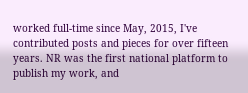worked full-time since May, 2015, I've contributed posts and pieces for over fifteen years. NR was the first national platform to publish my work, and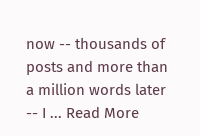now -- thousands of posts and more than a million words later -- I ... Read More